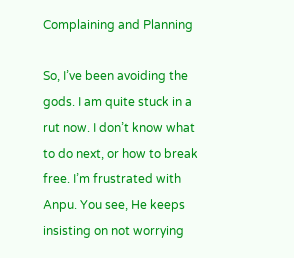Complaining and Planning

So, I’ve been avoiding the gods. I am quite stuck in a rut now. I don’t know what to do next, or how to break free. I’m frustrated with Anpu. You see, He keeps insisting on not worrying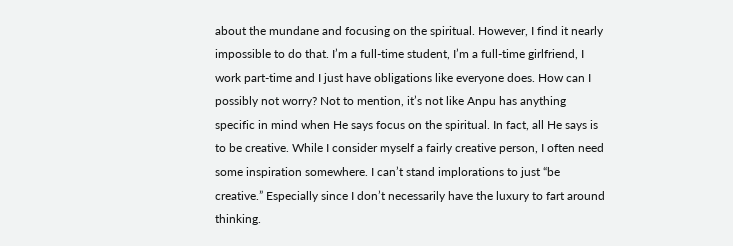about the mundane and focusing on the spiritual. However, I find it nearly impossible to do that. I’m a full-time student, I’m a full-time girlfriend, I work part-time and I just have obligations like everyone does. How can I possibly not worry? Not to mention, it’s not like Anpu has anything specific in mind when He says focus on the spiritual. In fact, all He says is to be creative. While I consider myself a fairly creative person, I often need some inspiration somewhere. I can’t stand implorations to just “be creative.” Especially since I don’t necessarily have the luxury to fart around thinking.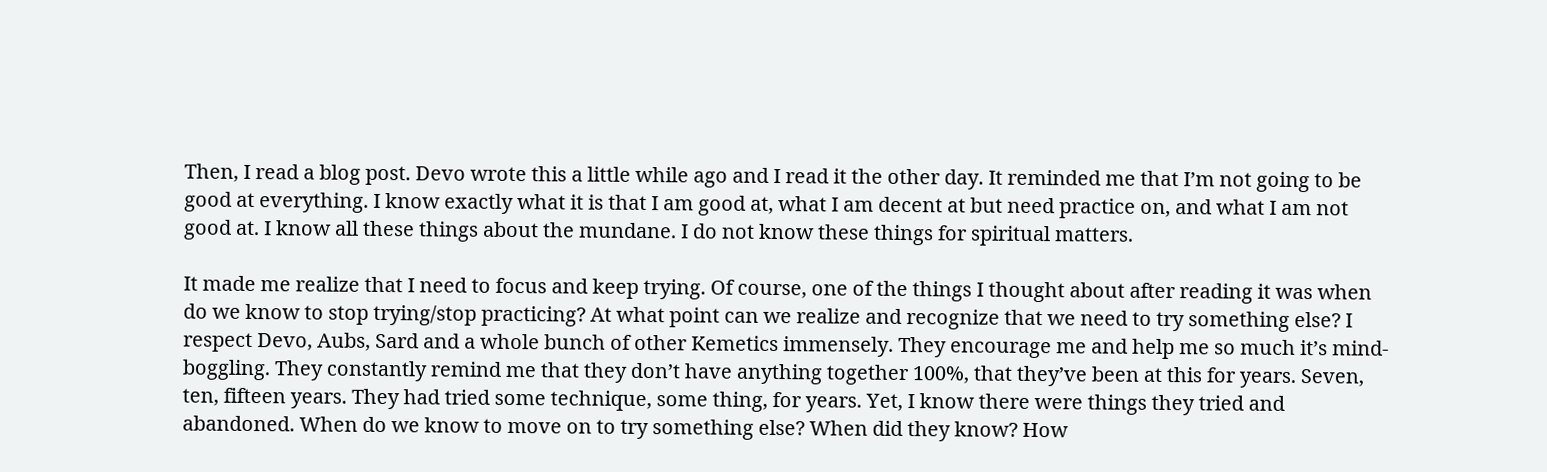Then, I read a blog post. Devo wrote this a little while ago and I read it the other day. It reminded me that I’m not going to be good at everything. I know exactly what it is that I am good at, what I am decent at but need practice on, and what I am not good at. I know all these things about the mundane. I do not know these things for spiritual matters.

It made me realize that I need to focus and keep trying. Of course, one of the things I thought about after reading it was when do we know to stop trying/stop practicing? At what point can we realize and recognize that we need to try something else? I respect Devo, Aubs, Sard and a whole bunch of other Kemetics immensely. They encourage me and help me so much it’s mind-boggling. They constantly remind me that they don’t have anything together 100%, that they’ve been at this for years. Seven, ten, fifteen years. They had tried some technique, some thing, for years. Yet, I know there were things they tried and abandoned. When do we know to move on to try something else? When did they know? How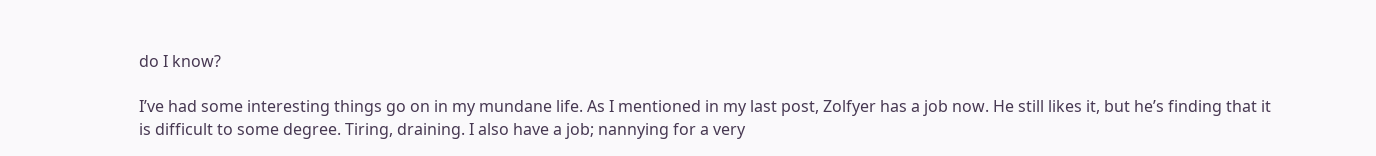do I know?

I’ve had some interesting things go on in my mundane life. As I mentioned in my last post, Zolfyer has a job now. He still likes it, but he’s finding that it is difficult to some degree. Tiring, draining. I also have a job; nannying for a very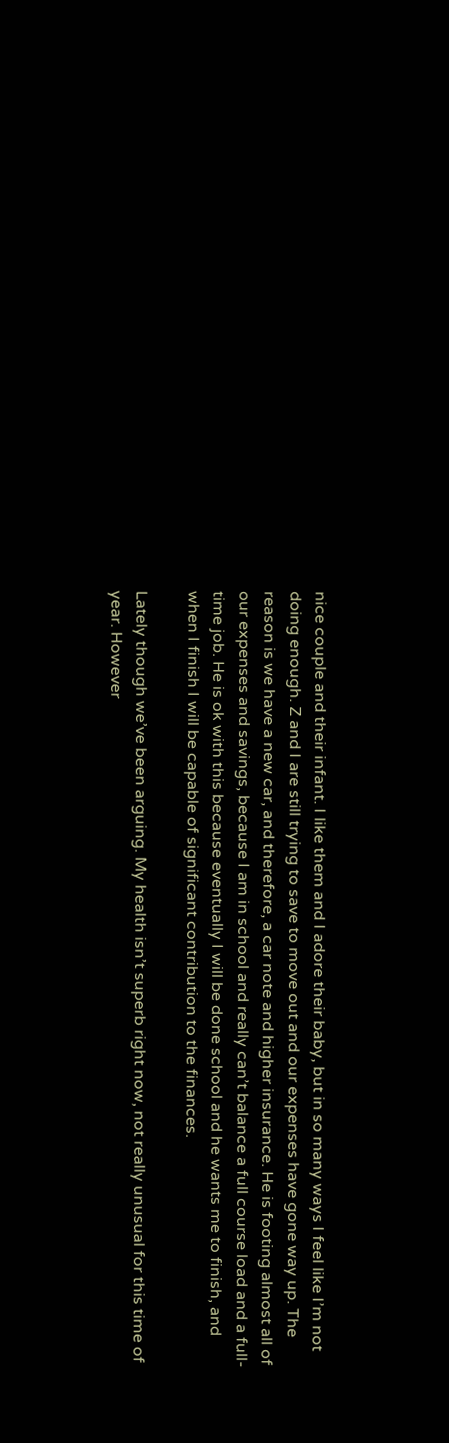nice couple and their infant. I like them and I adore their baby, but in so many ways I feel like I’m not doing enough. Z and I are still trying to save to move out and our expenses have gone way up. The reason is we have a new car, and therefore, a car note and higher insurance. He is footing almost all of our expenses and savings, because I am in school and really can’t balance a full course load and a full-time job. He is ok with this because eventually I will be done school and he wants me to finish, and when I finish I will be capable of significant contribution to the finances.

Lately though we’ve been arguing. My health isn’t superb right now, not really unusual for this time of year. However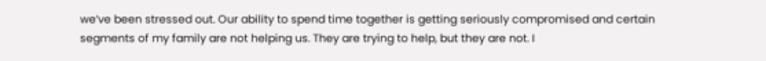we’ve been stressed out. Our ability to spend time together is getting seriously compromised and certain segments of my family are not helping us. They are trying to help, but they are not. I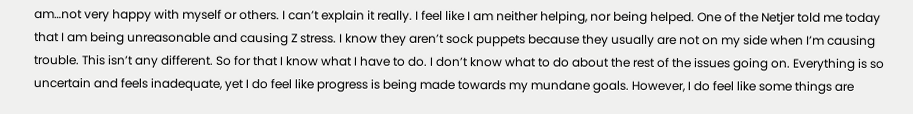am…not very happy with myself or others. I can’t explain it really. I feel like I am neither helping, nor being helped. One of the Netjer told me today that I am being unreasonable and causing Z stress. I know they aren’t sock puppets because they usually are not on my side when I’m causing trouble. This isn’t any different. So for that I know what I have to do. I don’t know what to do about the rest of the issues going on. Everything is so uncertain and feels inadequate, yet I do feel like progress is being made towards my mundane goals. However, I do feel like some things are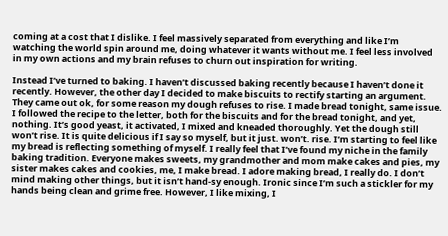coming at a cost that I dislike. I feel massively separated from everything and like I’m watching the world spin around me, doing whatever it wants without me. I feel less involved in my own actions and my brain refuses to churn out inspiration for writing.

Instead I’ve turned to baking. I haven’t discussed baking recently because I haven’t done it recently. However, the other day I decided to make biscuits to rectify starting an argument. They came out ok, for some reason my dough refuses to rise. I made bread tonight, same issue. I followed the recipe to the letter, both for the biscuits and for the bread tonight, and yet, nothing. It’s good yeast, it activated, I mixed and kneaded thoroughly. Yet the dough still won’t rise. It is quite delicious if I say so myself, but it just. won’t. rise. I’m starting to feel like my bread is reflecting something of myself. I really feel that I’ve found my niche in the family baking tradition. Everyone makes sweets, my grandmother and mom make cakes and pies, my sister makes cakes and cookies, me, I make bread. I adore making bread, I really do. I don’t mind making other things, but it isn’t hand-sy enough. Ironic since I’m such a stickler for my hands being clean and grime free. However, I like mixing, I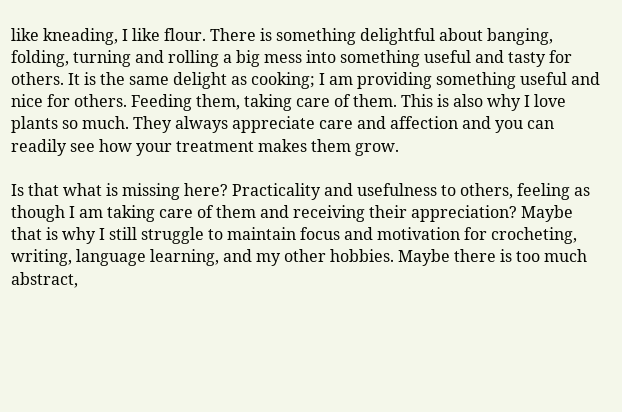like kneading, I like flour. There is something delightful about banging, folding, turning and rolling a big mess into something useful and tasty for others. It is the same delight as cooking; I am providing something useful and nice for others. Feeding them, taking care of them. This is also why I love plants so much. They always appreciate care and affection and you can readily see how your treatment makes them grow.

Is that what is missing here? Practicality and usefulness to others, feeling as though I am taking care of them and receiving their appreciation? Maybe that is why I still struggle to maintain focus and motivation for crocheting, writing, language learning, and my other hobbies. Maybe there is too much abstract,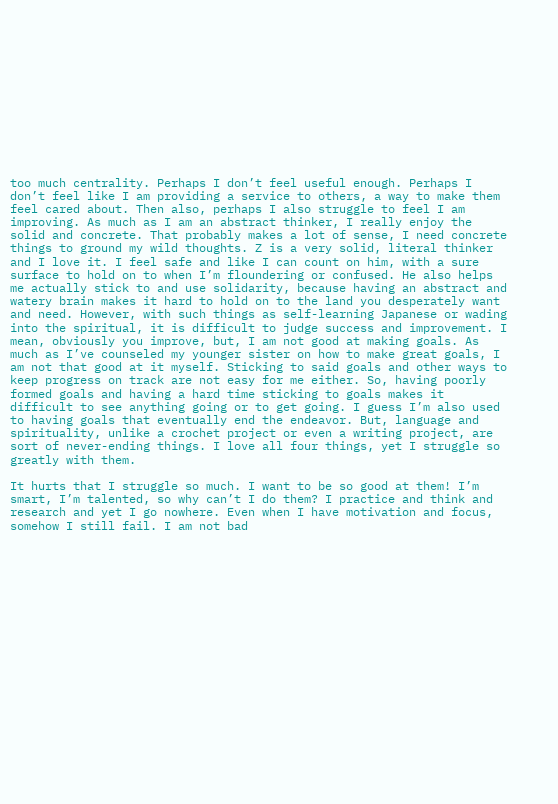too much centrality. Perhaps I don’t feel useful enough. Perhaps I don’t feel like I am providing a service to others, a way to make them feel cared about. Then also, perhaps I also struggle to feel I am improving. As much as I am an abstract thinker, I really enjoy the solid and concrete. That probably makes a lot of sense, I need concrete things to ground my wild thoughts. Z is a very solid, literal thinker and I love it. I feel safe and like I can count on him, with a sure surface to hold on to when I’m floundering or confused. He also helps me actually stick to and use solidarity, because having an abstract and watery brain makes it hard to hold on to the land you desperately want and need. However, with such things as self-learning Japanese or wading into the spiritual, it is difficult to judge success and improvement. I mean, obviously you improve, but, I am not good at making goals. As much as I’ve counseled my younger sister on how to make great goals, I am not that good at it myself. Sticking to said goals and other ways to keep progress on track are not easy for me either. So, having poorly formed goals and having a hard time sticking to goals makes it difficult to see anything going or to get going. I guess I’m also used to having goals that eventually end the endeavor. But, language and spirituality, unlike a crochet project or even a writing project, are sort of never-ending things. I love all four things, yet I struggle so greatly with them.

It hurts that I struggle so much. I want to be so good at them! I’m smart, I’m talented, so why can’t I do them? I practice and think and research and yet I go nowhere. Even when I have motivation and focus, somehow I still fail. I am not bad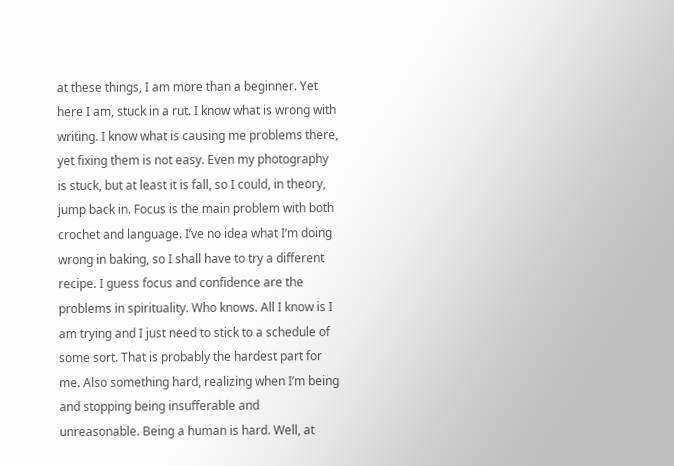at these things, I am more than a beginner. Yet here I am, stuck in a rut. I know what is wrong with writing. I know what is causing me problems there, yet fixing them is not easy. Even my photography is stuck, but at least it is fall, so I could, in theory, jump back in. Focus is the main problem with both crochet and language. I’ve no idea what I’m doing wrong in baking, so I shall have to try a different recipe. I guess focus and confidence are the problems in spirituality. Who knows. All I know is I am trying and I just need to stick to a schedule of some sort. That is probably the hardest part for me. Also something hard, realizing when I’m being and stopping being insufferable and unreasonable. Being a human is hard. Well, at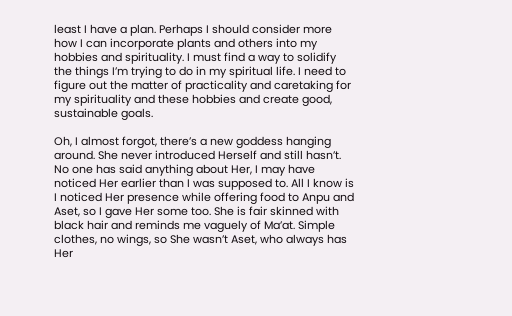least I have a plan. Perhaps I should consider more how I can incorporate plants and others into my hobbies and spirituality. I must find a way to solidify the things I’m trying to do in my spiritual life. I need to figure out the matter of practicality and caretaking for my spirituality and these hobbies and create good, sustainable goals.

Oh, I almost forgot, there’s a new goddess hanging around. She never introduced Herself and still hasn’t. No one has said anything about Her, I may have noticed Her earlier than I was supposed to. All I know is I noticed Her presence while offering food to Anpu and Aset, so I gave Her some too. She is fair skinned with black hair and reminds me vaguely of Ma’at. Simple clothes, no wings, so She wasn’t Aset, who always has Her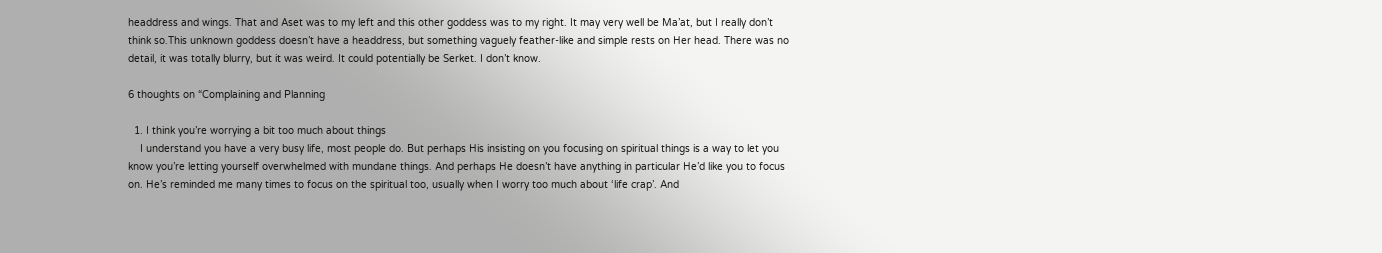headdress and wings. That and Aset was to my left and this other goddess was to my right. It may very well be Ma’at, but I really don’t think so.This unknown goddess doesn’t have a headdress, but something vaguely feather-like and simple rests on Her head. There was no detail, it was totally blurry, but it was weird. It could potentially be Serket. I don’t know.

6 thoughts on “Complaining and Planning

  1. I think you’re worrying a bit too much about things
    I understand you have a very busy life, most people do. But perhaps His insisting on you focusing on spiritual things is a way to let you know you’re letting yourself overwhelmed with mundane things. And perhaps He doesn’t have anything in particular He’d like you to focus on. He’s reminded me many times to focus on the spiritual too, usually when I worry too much about ‘life crap’. And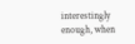interestingly enough, when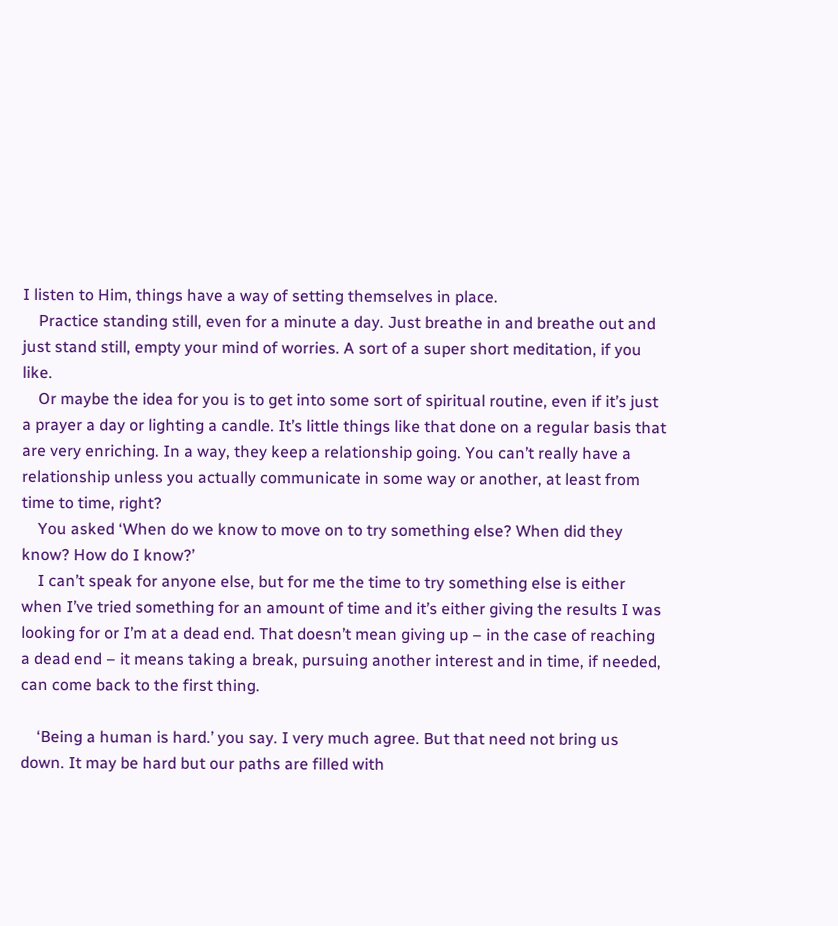I listen to Him, things have a way of setting themselves in place.
    Practice standing still, even for a minute a day. Just breathe in and breathe out and just stand still, empty your mind of worries. A sort of a super short meditation, if you like.
    Or maybe the idea for you is to get into some sort of spiritual routine, even if it’s just a prayer a day or lighting a candle. It’s little things like that done on a regular basis that are very enriching. In a way, they keep a relationship going. You can’t really have a relationship unless you actually communicate in some way or another, at least from time to time, right?
    You asked ‘When do we know to move on to try something else? When did they know? How do I know?’
    I can’t speak for anyone else, but for me the time to try something else is either when I’ve tried something for an amount of time and it’s either giving the results I was looking for or I’m at a dead end. That doesn’t mean giving up – in the case of reaching a dead end – it means taking a break, pursuing another interest and in time, if needed, can come back to the first thing.

    ‘Being a human is hard.’ you say. I very much agree. But that need not bring us down. It may be hard but our paths are filled with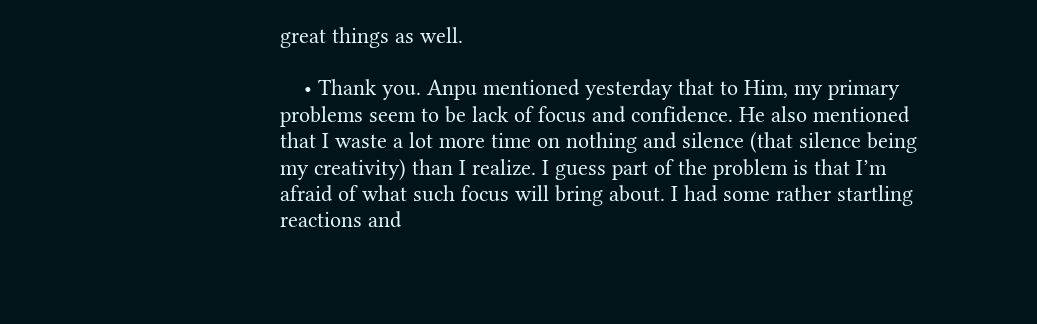great things as well.

    • Thank you. Anpu mentioned yesterday that to Him, my primary problems seem to be lack of focus and confidence. He also mentioned that I waste a lot more time on nothing and silence (that silence being my creativity) than I realize. I guess part of the problem is that I’m afraid of what such focus will bring about. I had some rather startling reactions and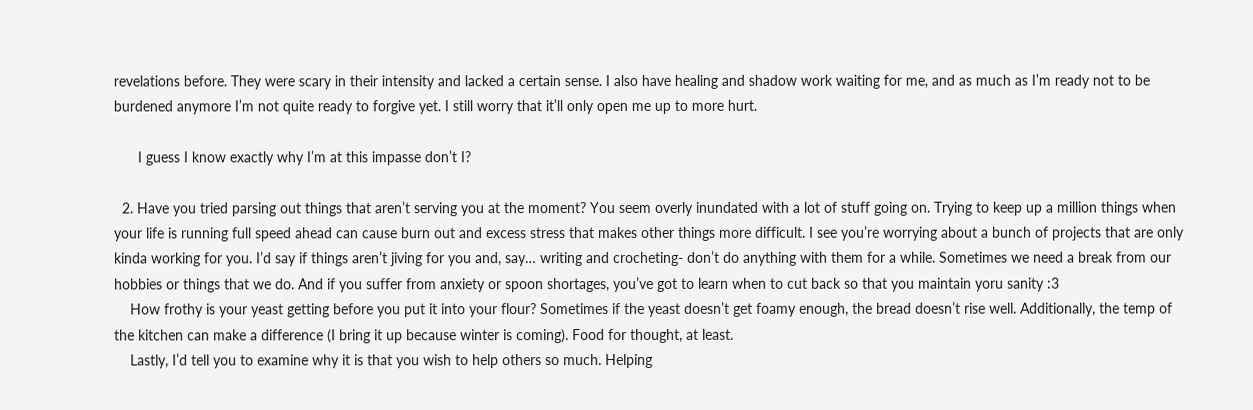revelations before. They were scary in their intensity and lacked a certain sense. I also have healing and shadow work waiting for me, and as much as I’m ready not to be burdened anymore I’m not quite ready to forgive yet. I still worry that it’ll only open me up to more hurt.

      I guess I know exactly why I’m at this impasse don’t I?

  2. Have you tried parsing out things that aren’t serving you at the moment? You seem overly inundated with a lot of stuff going on. Trying to keep up a million things when your life is running full speed ahead can cause burn out and excess stress that makes other things more difficult. I see you’re worrying about a bunch of projects that are only kinda working for you. I’d say if things aren’t jiving for you and, say… writing and crocheting- don’t do anything with them for a while. Sometimes we need a break from our hobbies or things that we do. And if you suffer from anxiety or spoon shortages, you’ve got to learn when to cut back so that you maintain yoru sanity :3
    How frothy is your yeast getting before you put it into your flour? Sometimes if the yeast doesn’t get foamy enough, the bread doesn’t rise well. Additionally, the temp of the kitchen can make a difference (I bring it up because winter is coming). Food for thought, at least.
    Lastly, I’d tell you to examine why it is that you wish to help others so much. Helping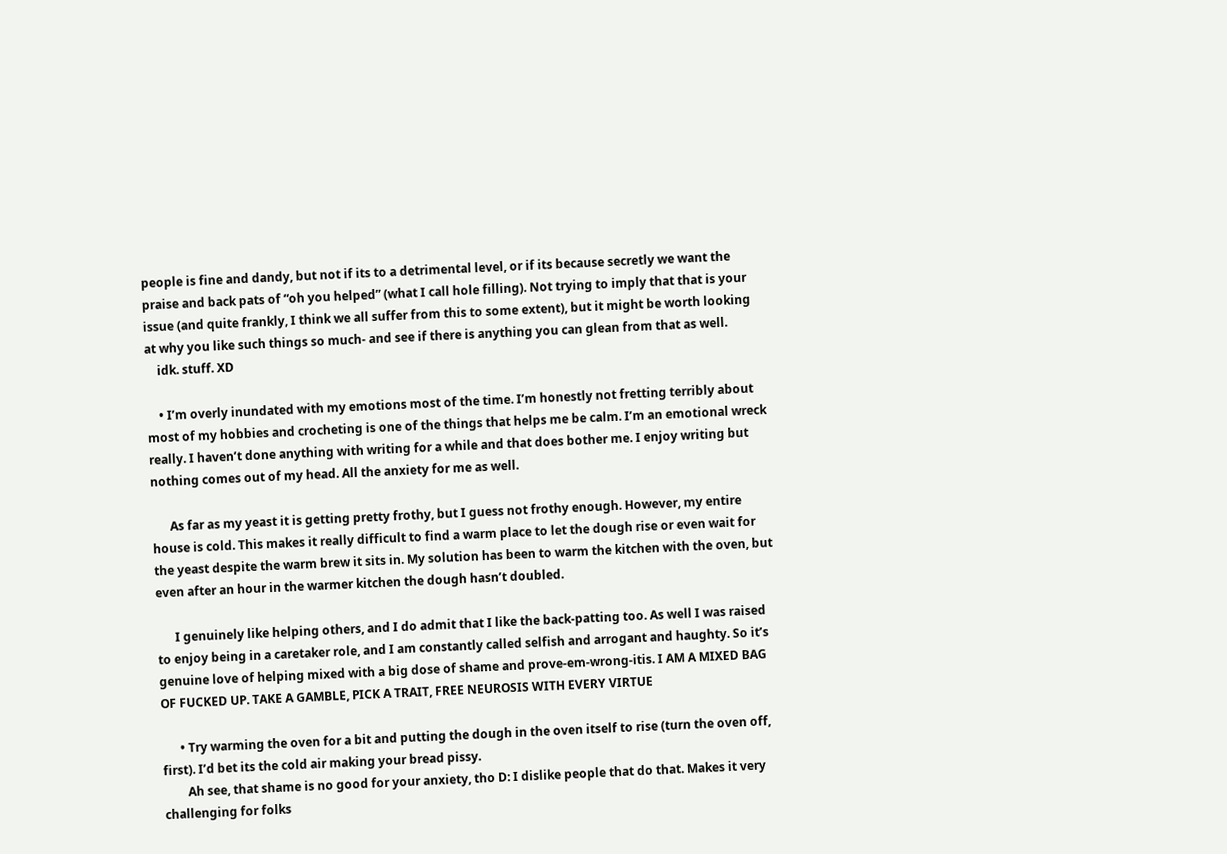people is fine and dandy, but not if its to a detrimental level, or if its because secretly we want the praise and back pats of “oh you helped” (what I call hole filling). Not trying to imply that that is your issue (and quite frankly, I think we all suffer from this to some extent), but it might be worth looking at why you like such things so much- and see if there is anything you can glean from that as well.
    idk. stuff. XD

    • I’m overly inundated with my emotions most of the time. I’m honestly not fretting terribly about most of my hobbies and crocheting is one of the things that helps me be calm. I’m an emotional wreck really. I haven’t done anything with writing for a while and that does bother me. I enjoy writing but nothing comes out of my head. All the anxiety for me as well.

      As far as my yeast it is getting pretty frothy, but I guess not frothy enough. However, my entire house is cold. This makes it really difficult to find a warm place to let the dough rise or even wait for the yeast despite the warm brew it sits in. My solution has been to warm the kitchen with the oven, but even after an hour in the warmer kitchen the dough hasn’t doubled.

      I genuinely like helping others, and I do admit that I like the back-patting too. As well I was raised to enjoy being in a caretaker role, and I am constantly called selfish and arrogant and haughty. So it’s genuine love of helping mixed with a big dose of shame and prove-em-wrong-itis. I AM A MIXED BAG OF FUCKED UP. TAKE A GAMBLE, PICK A TRAIT, FREE NEUROSIS WITH EVERY VIRTUE

      • Try warming the oven for a bit and putting the dough in the oven itself to rise (turn the oven off, first). I’d bet its the cold air making your bread pissy.
        Ah see, that shame is no good for your anxiety, tho D: I dislike people that do that. Makes it very challenging for folks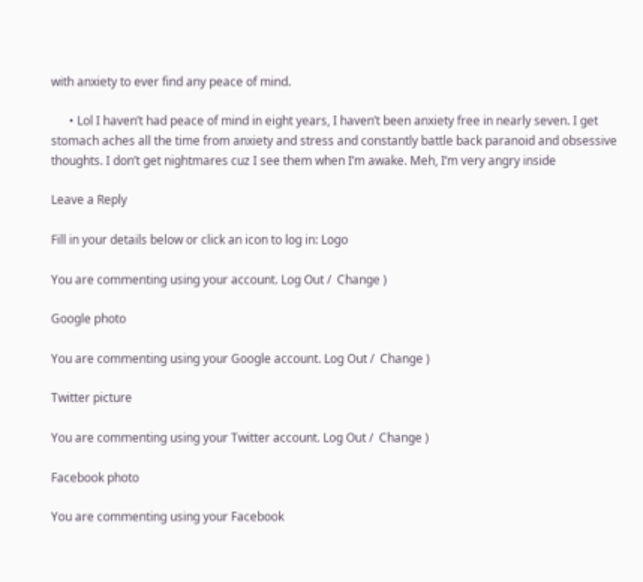with anxiety to ever find any peace of mind.

      • Lol I haven’t had peace of mind in eight years, I haven’t been anxiety free in nearly seven. I get stomach aches all the time from anxiety and stress and constantly battle back paranoid and obsessive thoughts. I don’t get nightmares cuz I see them when I’m awake. Meh, I’m very angry inside

Leave a Reply

Fill in your details below or click an icon to log in: Logo

You are commenting using your account. Log Out /  Change )

Google photo

You are commenting using your Google account. Log Out /  Change )

Twitter picture

You are commenting using your Twitter account. Log Out /  Change )

Facebook photo

You are commenting using your Facebook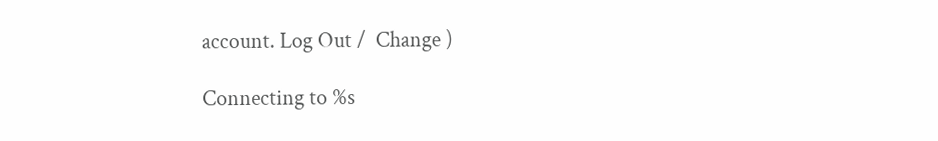account. Log Out /  Change )

Connecting to %s